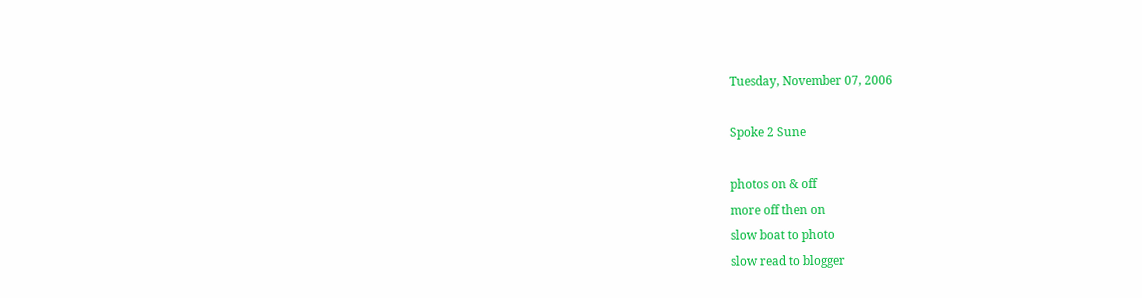Tuesday, November 07, 2006

Spoke 2 Sune

photos on & off
more off then on
slow boat to photo
slow read to blogger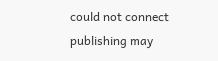could not connect
publishing may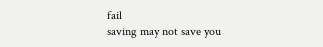fail
saving may not save you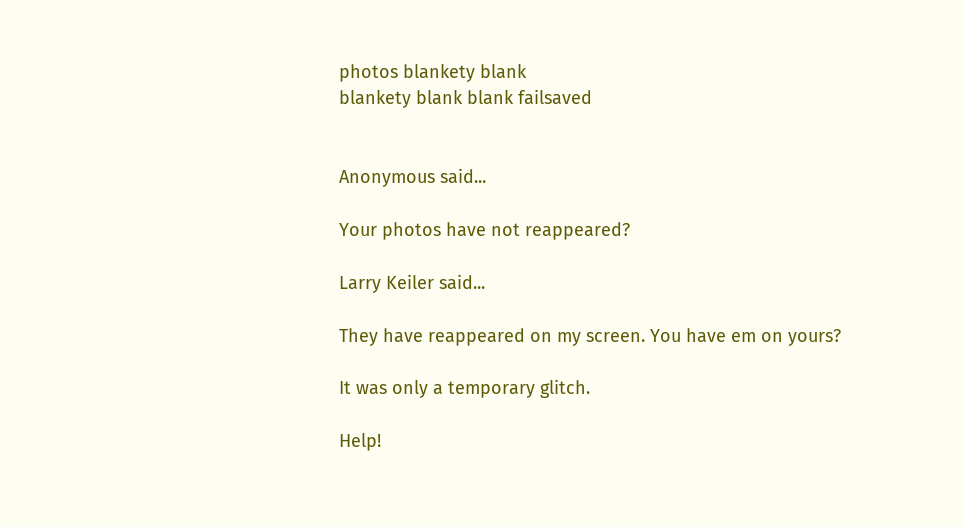photos blankety blank
blankety blank blank failsaved


Anonymous said...

Your photos have not reappeared?

Larry Keiler said...

They have reappeared on my screen. You have em on yours?

It was only a temporary glitch.

Help!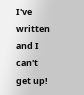I've written and I can't get up!